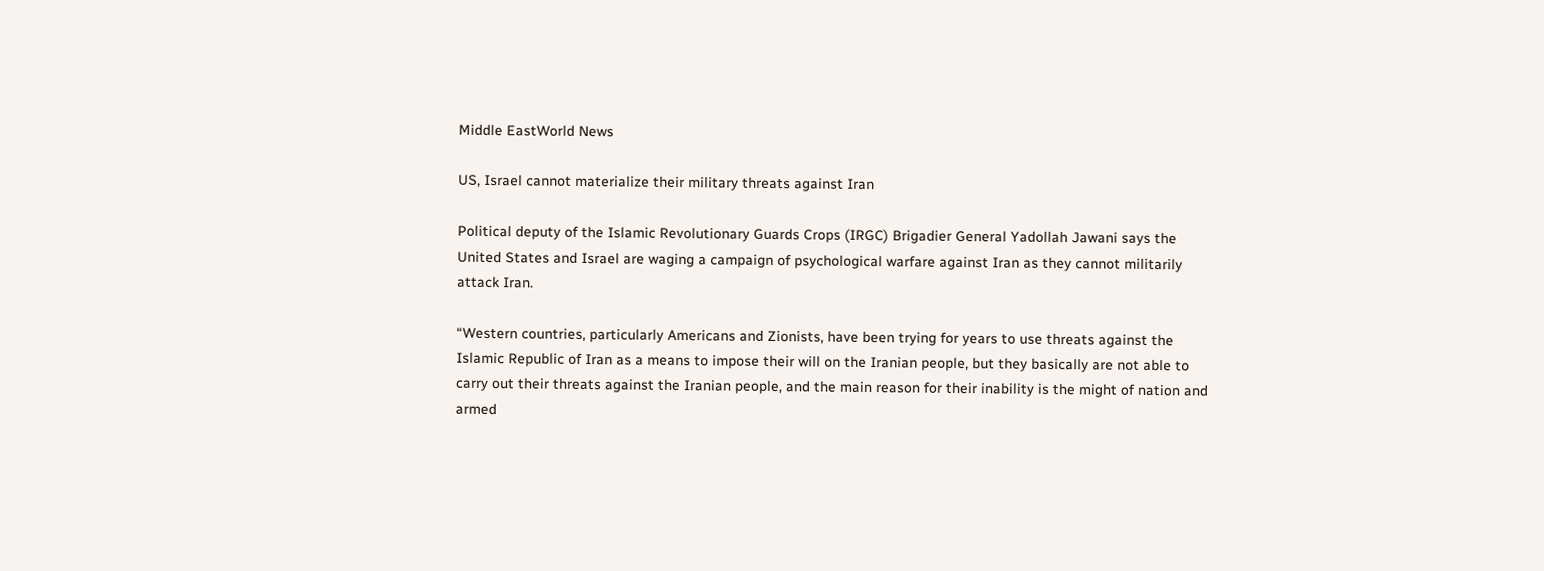Middle EastWorld News

US, Israel cannot materialize their military threats against Iran

Political deputy of the Islamic Revolutionary Guards Crops (IRGC) Brigadier General Yadollah Jawani says the United States and Israel are waging a campaign of psychological warfare against Iran as they cannot militarily attack Iran.

“Western countries, particularly Americans and Zionists, have been trying for years to use threats against the Islamic Republic of Iran as a means to impose their will on the Iranian people, but they basically are not able to carry out their threats against the Iranian people, and the main reason for their inability is the might of nation and armed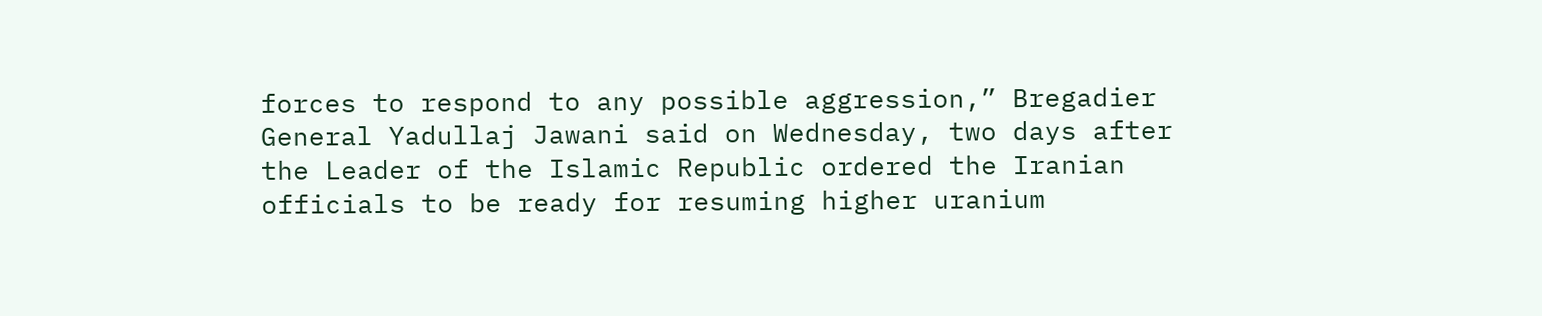forces to respond to any possible aggression,” Bregadier General Yadullaj Jawani said on Wednesday, two days after the Leader of the Islamic Republic ordered the Iranian officials to be ready for resuming higher uranium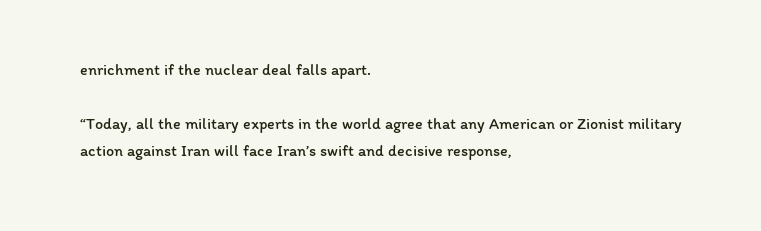enrichment if the nuclear deal falls apart.

“Today, all the military experts in the world agree that any American or Zionist military action against Iran will face Iran’s swift and decisive response,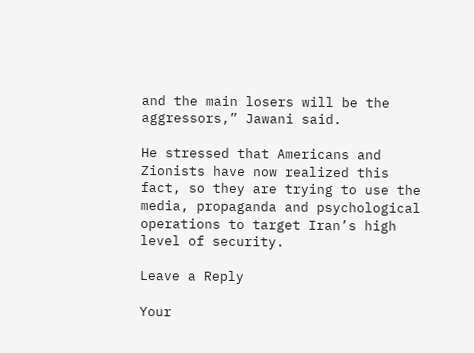and the main losers will be the aggressors,” Jawani said.

He stressed that Americans and Zionists have now realized this fact, so they are trying to use the media, propaganda and psychological operations to target Iran’s high level of security.

Leave a Reply

Your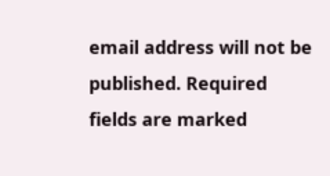email address will not be published. Required fields are marked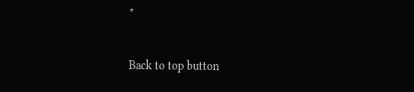*

Back to top button